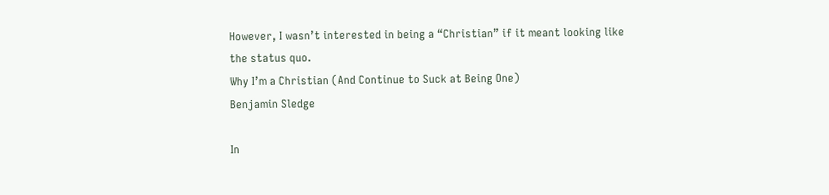However, I wasn’t interested in being a “Christian” if it meant looking like the status quo.
Why I’m a Christian (And Continue to Suck at Being One)
Benjamin Sledge

In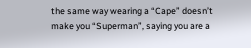the same way wearing a “Cape” doesn’t make you “Superman”, saying you are a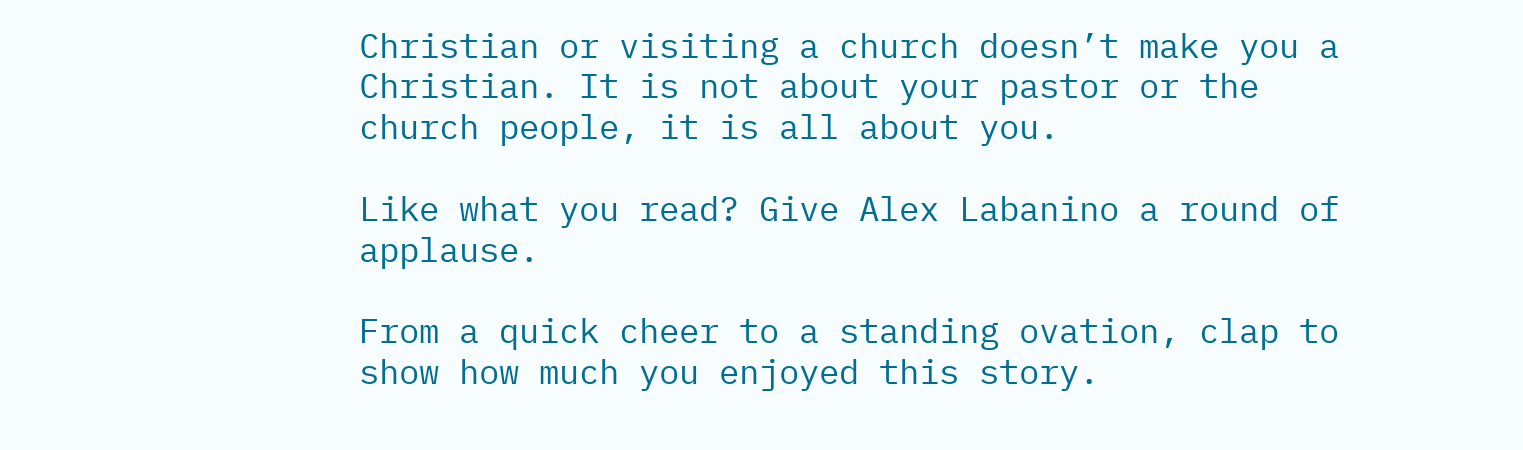Christian or visiting a church doesn’t make you a Christian. It is not about your pastor or the church people, it is all about you.

Like what you read? Give Alex Labanino a round of applause.

From a quick cheer to a standing ovation, clap to show how much you enjoyed this story.